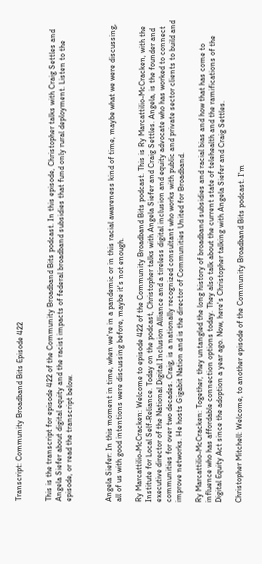Transcript: Community Broadband Bits Episode 422


This is the transcript for episode 422 of the Community Broadband Bits podcast. In this episode, Christopher talks with Craig Settles and Angela Siefer about digital equity and the racist impacts of federal broadband subsidies that fund only rural deployment. Listen to the episode, or read the transcript below.



Angela Siefer: In this moment in time, when we're in a pandemic or in this racial awareness kind of time, maybe what we were discussing, all of us with good intentions were discussing before, maybe it's not enough.

Ry Marcattilio-McCracken: Welcome to episode 422 of the Community Broadband Bits podcast. This is Ry Marcattilio-McCracken, with the Institute for Local Self-Reliance. Today on the podcast, Christopher talks with Angela Siefer and Craig Settles. Angela, is the founder and executive director of the National Digital Inclusion Alliance and a tireless digital inclusion and equity advocate who has worked to connect communities for over two decades. Craig, is a nationally recognized consultant who works with public and private sector clients to build and improve networks. He hosts Gigabit Nation and is the director of Communities United for Broadband.

Ry Marcattilio-McCracken: Together, they untangled the long history of broadband subsidies and racial bias and how that has come to influence who has affordable connection options today. They also talk about the current state of telehealth and the ramifications of the Digital Equity Act since the adoption a year ago. Now, here's Christopher talking with Angela Siefer and Craig Settles.

Christopher Mitchell: Welcome, to another episode of the Community Broadband Bits podcast. I'm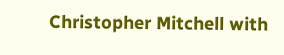Christopher Mitchell with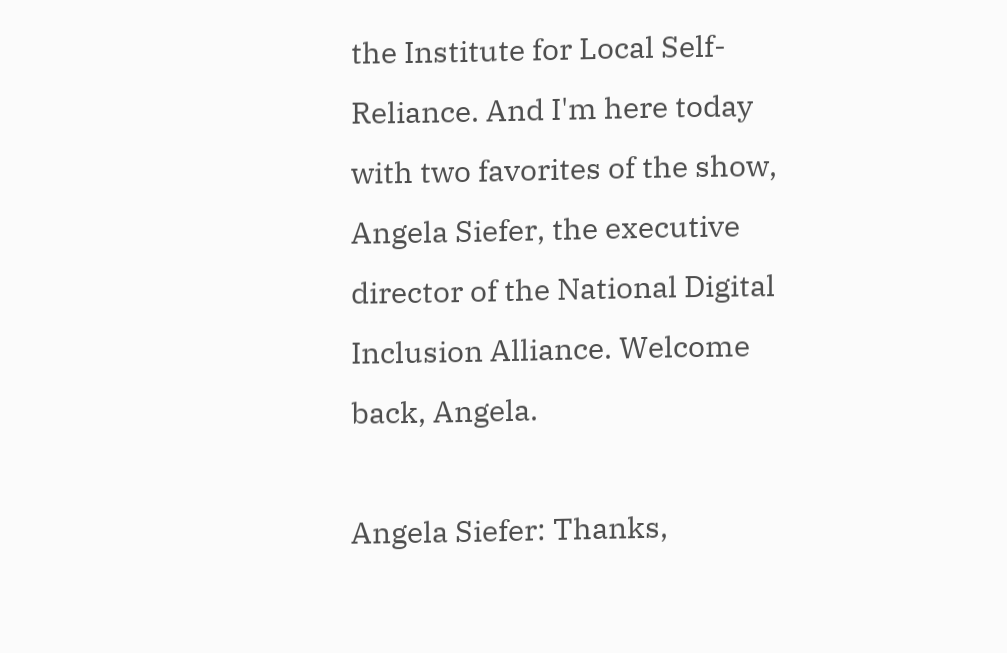the Institute for Local Self-Reliance. And I'm here today with two favorites of the show, Angela Siefer, the executive director of the National Digital Inclusion Alliance. Welcome back, Angela.

Angela Siefer: Thanks,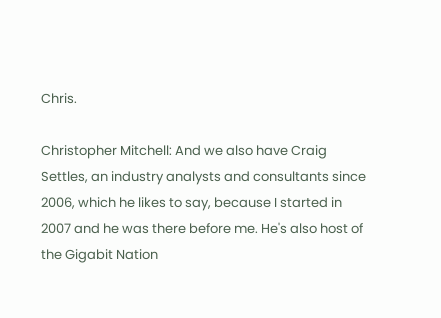Chris.

Christopher Mitchell: And we also have Craig Settles, an industry analysts and consultants since 2006, which he likes to say, because I started in 2007 and he was there before me. He's also host of the Gigabit Nation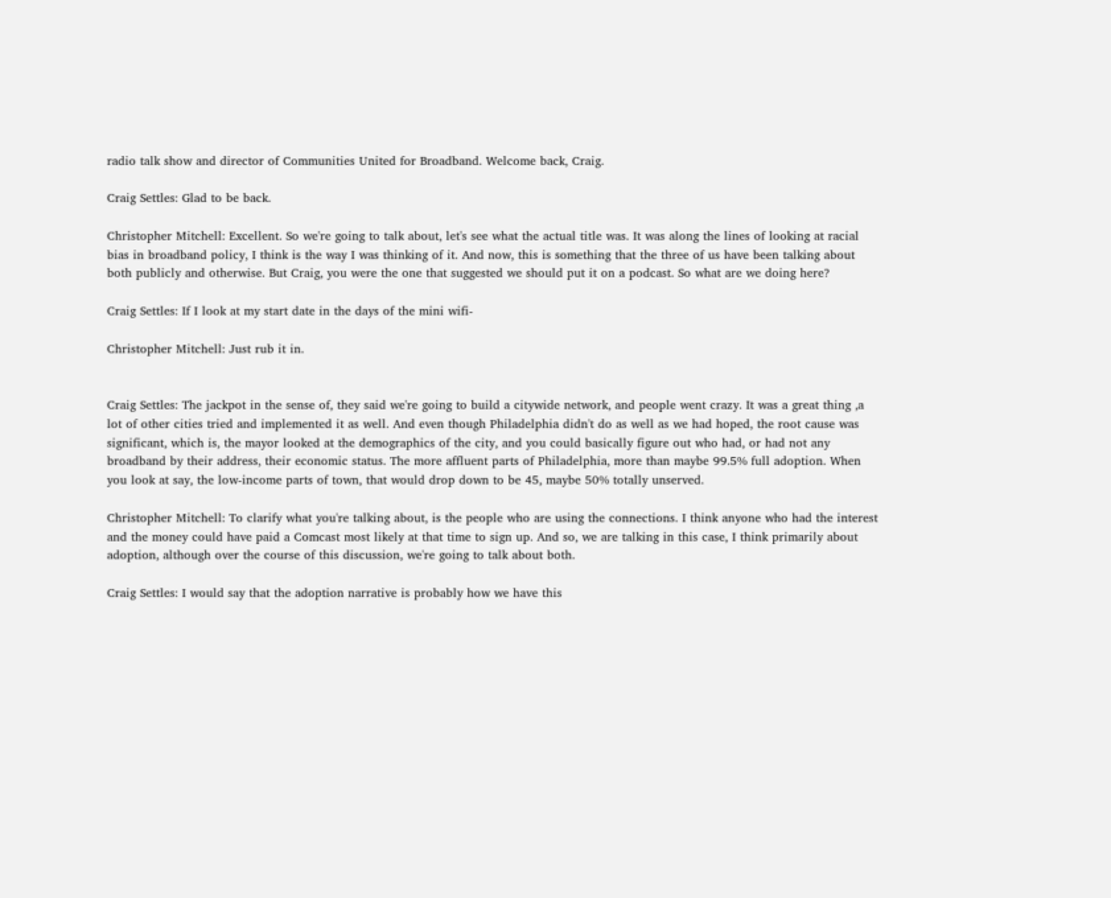radio talk show and director of Communities United for Broadband. Welcome back, Craig.

Craig Settles: Glad to be back.

Christopher Mitchell: Excellent. So we're going to talk about, let's see what the actual title was. It was along the lines of looking at racial bias in broadband policy, I think is the way I was thinking of it. And now, this is something that the three of us have been talking about both publicly and otherwise. But Craig, you were the one that suggested we should put it on a podcast. So what are we doing here?

Craig Settles: If I look at my start date in the days of the mini wifi-

Christopher Mitchell: Just rub it in.


Craig Settles: The jackpot in the sense of, they said we're going to build a citywide network, and people went crazy. It was a great thing ,a lot of other cities tried and implemented it as well. And even though Philadelphia didn't do as well as we had hoped, the root cause was significant, which is, the mayor looked at the demographics of the city, and you could basically figure out who had, or had not any broadband by their address, their economic status. The more affluent parts of Philadelphia, more than maybe 99.5% full adoption. When you look at say, the low-income parts of town, that would drop down to be 45, maybe 50% totally unserved.

Christopher Mitchell: To clarify what you're talking about, is the people who are using the connections. I think anyone who had the interest and the money could have paid a Comcast most likely at that time to sign up. And so, we are talking in this case, I think primarily about adoption, although over the course of this discussion, we're going to talk about both.

Craig Settles: I would say that the adoption narrative is probably how we have this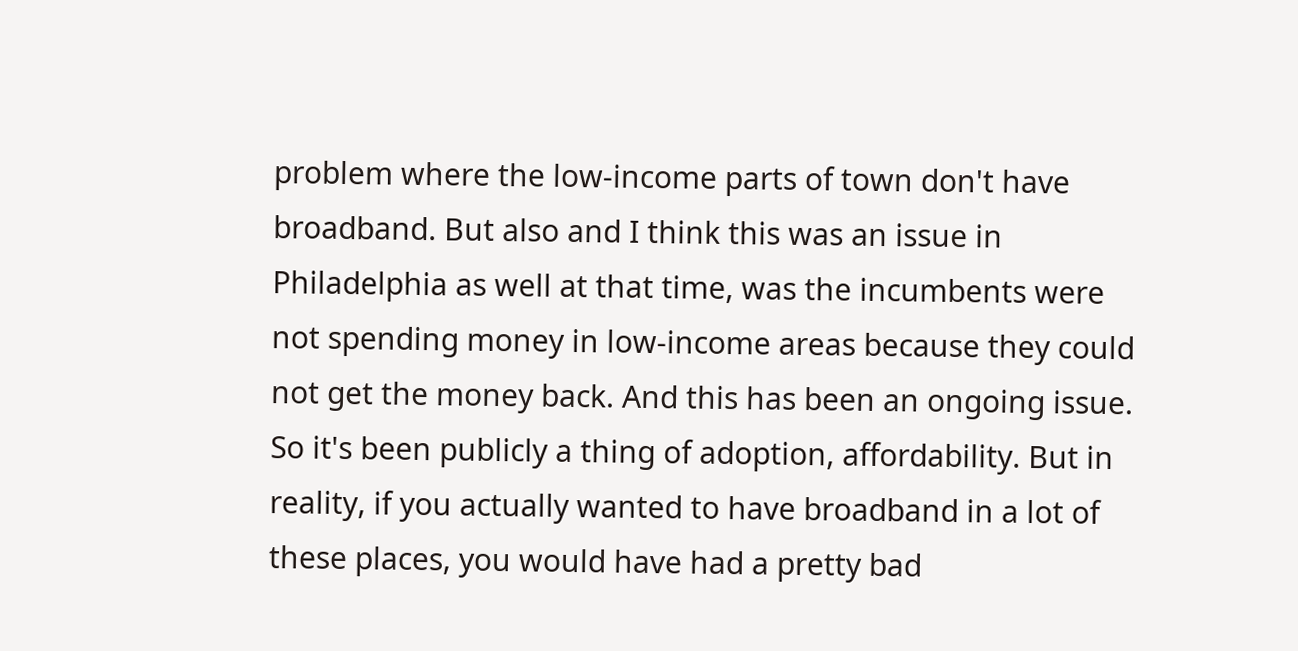problem where the low-income parts of town don't have broadband. But also and I think this was an issue in Philadelphia as well at that time, was the incumbents were not spending money in low-income areas because they could not get the money back. And this has been an ongoing issue. So it's been publicly a thing of adoption, affordability. But in reality, if you actually wanted to have broadband in a lot of these places, you would have had a pretty bad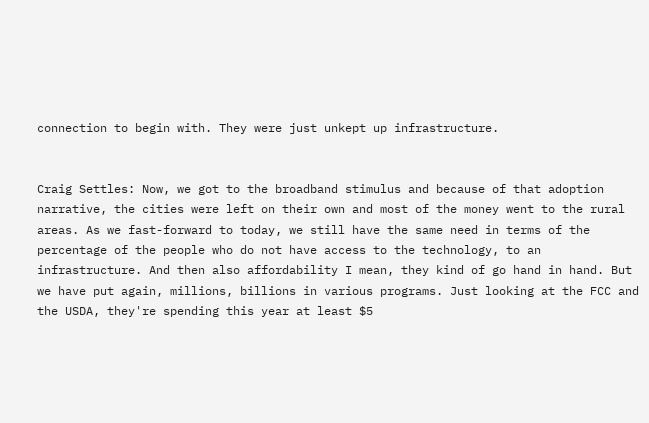connection to begin with. They were just unkept up infrastructure.


Craig Settles: Now, we got to the broadband stimulus and because of that adoption narrative, the cities were left on their own and most of the money went to the rural areas. As we fast-forward to today, we still have the same need in terms of the percentage of the people who do not have access to the technology, to an infrastructure. And then also affordability I mean, they kind of go hand in hand. But we have put again, millions, billions in various programs. Just looking at the FCC and the USDA, they're spending this year at least $5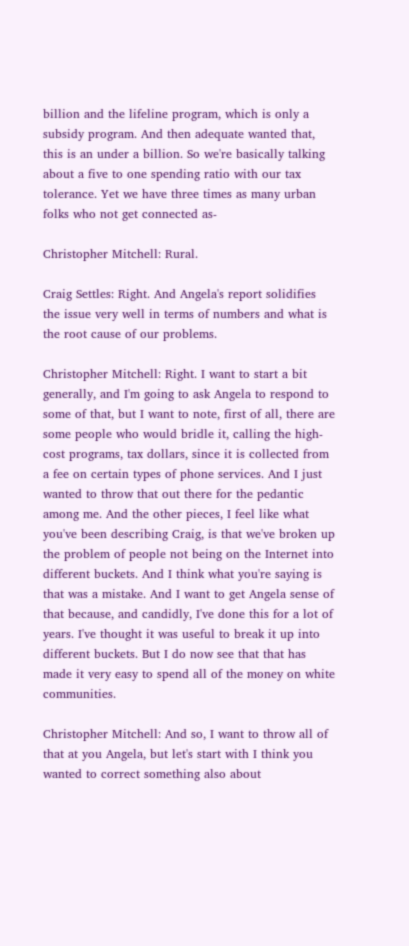billion and the lifeline program, which is only a subsidy program. And then adequate wanted that, this is an under a billion. So we're basically talking about a five to one spending ratio with our tax tolerance. Yet we have three times as many urban folks who not get connected as-

Christopher Mitchell: Rural.

Craig Settles: Right. And Angela's report solidifies the issue very well in terms of numbers and what is the root cause of our problems.

Christopher Mitchell: Right. I want to start a bit generally, and I'm going to ask Angela to respond to some of that, but I want to note, first of all, there are some people who would bridle it, calling the high-cost programs, tax dollars, since it is collected from a fee on certain types of phone services. And I just wanted to throw that out there for the pedantic among me. And the other pieces, I feel like what you've been describing Craig, is that we've broken up the problem of people not being on the Internet into different buckets. And I think what you're saying is that was a mistake. And I want to get Angela sense of that because, and candidly, I've done this for a lot of years. I've thought it was useful to break it up into different buckets. But I do now see that that has made it very easy to spend all of the money on white communities.

Christopher Mitchell: And so, I want to throw all of that at you Angela, but let's start with I think you wanted to correct something also about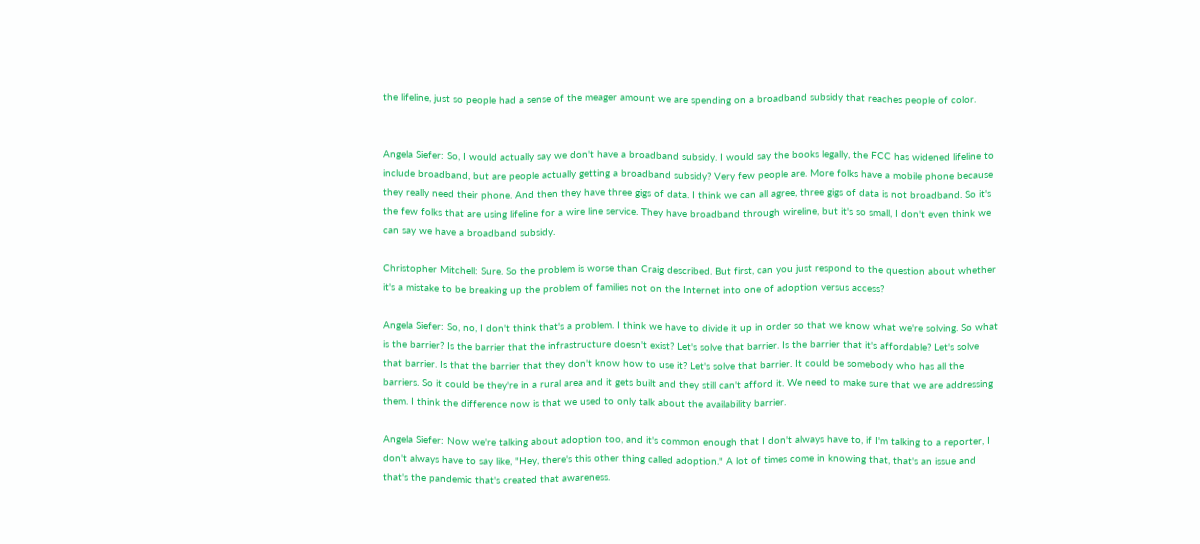the lifeline, just so people had a sense of the meager amount we are spending on a broadband subsidy that reaches people of color.


Angela Siefer: So, I would actually say we don't have a broadband subsidy. I would say the books legally, the FCC has widened lifeline to include broadband, but are people actually getting a broadband subsidy? Very few people are. More folks have a mobile phone because they really need their phone. And then they have three gigs of data. I think we can all agree, three gigs of data is not broadband. So it's the few folks that are using lifeline for a wire line service. They have broadband through wireline, but it's so small, I don't even think we can say we have a broadband subsidy.

Christopher Mitchell: Sure. So the problem is worse than Craig described. But first, can you just respond to the question about whether it's a mistake to be breaking up the problem of families not on the Internet into one of adoption versus access?

Angela Siefer: So, no, I don't think that's a problem. I think we have to divide it up in order so that we know what we're solving. So what is the barrier? Is the barrier that the infrastructure doesn't exist? Let's solve that barrier. Is the barrier that it's affordable? Let's solve that barrier. Is that the barrier that they don't know how to use it? Let's solve that barrier. It could be somebody who has all the barriers. So it could be they're in a rural area and it gets built and they still can't afford it. We need to make sure that we are addressing them. I think the difference now is that we used to only talk about the availability barrier.

Angela Siefer: Now we're talking about adoption too, and it's common enough that I don't always have to, if I'm talking to a reporter, I don't always have to say like, "Hey, there's this other thing called adoption." A lot of times come in knowing that, that's an issue and that's the pandemic that's created that awareness.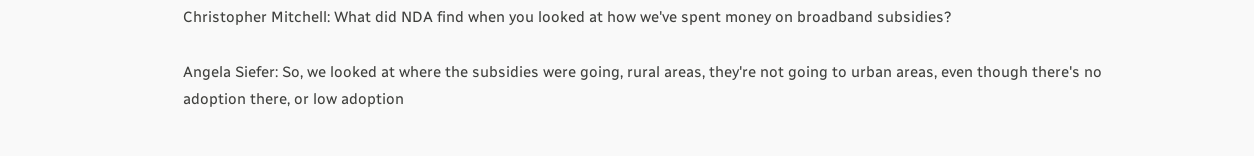Christopher Mitchell: What did NDA find when you looked at how we've spent money on broadband subsidies?

Angela Siefer: So, we looked at where the subsidies were going, rural areas, they're not going to urban areas, even though there's no adoption there, or low adoption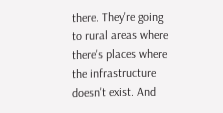there. They're going to rural areas where there's places where the infrastructure doesn't exist. And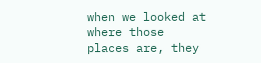when we looked at where those places are, they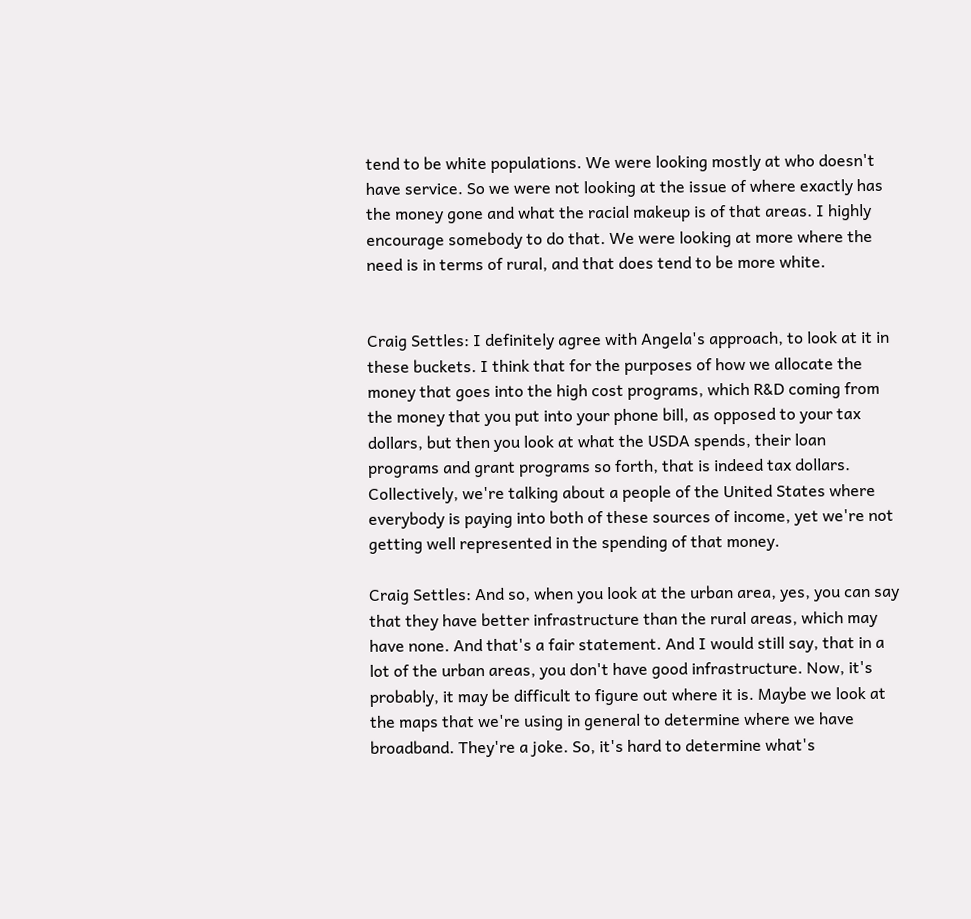tend to be white populations. We were looking mostly at who doesn't have service. So we were not looking at the issue of where exactly has the money gone and what the racial makeup is of that areas. I highly encourage somebody to do that. We were looking at more where the need is in terms of rural, and that does tend to be more white.


Craig Settles: I definitely agree with Angela's approach, to look at it in these buckets. I think that for the purposes of how we allocate the money that goes into the high cost programs, which R&D coming from the money that you put into your phone bill, as opposed to your tax dollars, but then you look at what the USDA spends, their loan programs and grant programs so forth, that is indeed tax dollars. Collectively, we're talking about a people of the United States where everybody is paying into both of these sources of income, yet we're not getting well represented in the spending of that money.

Craig Settles: And so, when you look at the urban area, yes, you can say that they have better infrastructure than the rural areas, which may have none. And that's a fair statement. And I would still say, that in a lot of the urban areas, you don't have good infrastructure. Now, it's probably, it may be difficult to figure out where it is. Maybe we look at the maps that we're using in general to determine where we have broadband. They're a joke. So, it's hard to determine what's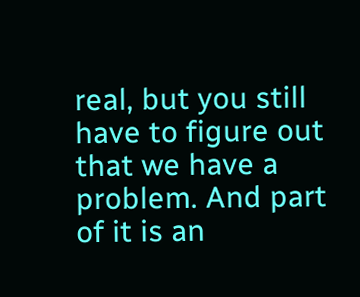real, but you still have to figure out that we have a problem. And part of it is an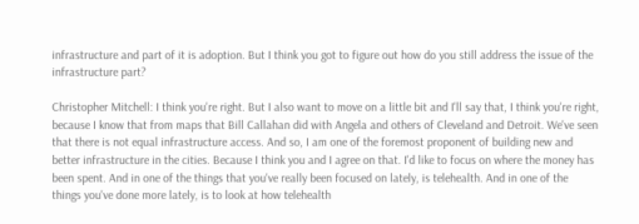infrastructure and part of it is adoption. But I think you got to figure out how do you still address the issue of the infrastructure part?

Christopher Mitchell: I think you're right. But I also want to move on a little bit and I'll say that, I think you're right, because I know that from maps that Bill Callahan did with Angela and others of Cleveland and Detroit. We've seen that there is not equal infrastructure access. And so, I am one of the foremost proponent of building new and better infrastructure in the cities. Because I think you and I agree on that. I'd like to focus on where the money has been spent. And in one of the things that you've really been focused on lately, is telehealth. And in one of the things you've done more lately, is to look at how telehealth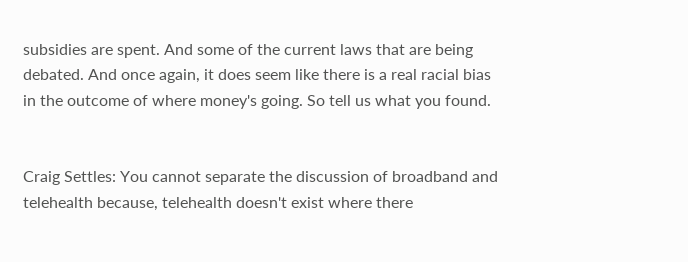subsidies are spent. And some of the current laws that are being debated. And once again, it does seem like there is a real racial bias in the outcome of where money's going. So tell us what you found.


Craig Settles: You cannot separate the discussion of broadband and telehealth because, telehealth doesn't exist where there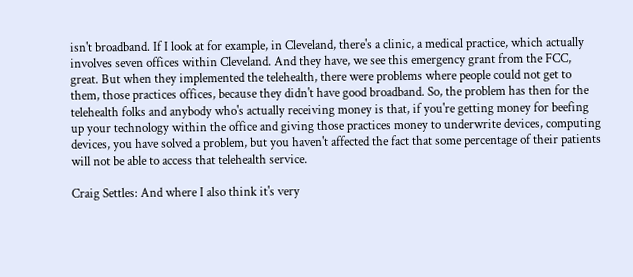isn't broadband. If I look at for example, in Cleveland, there's a clinic, a medical practice, which actually involves seven offices within Cleveland. And they have, we see this emergency grant from the FCC, great. But when they implemented the telehealth, there were problems where people could not get to them, those practices offices, because they didn't have good broadband. So, the problem has then for the telehealth folks and anybody who's actually receiving money is that, if you're getting money for beefing up your technology within the office and giving those practices money to underwrite devices, computing devices, you have solved a problem, but you haven't affected the fact that some percentage of their patients will not be able to access that telehealth service.

Craig Settles: And where I also think it's very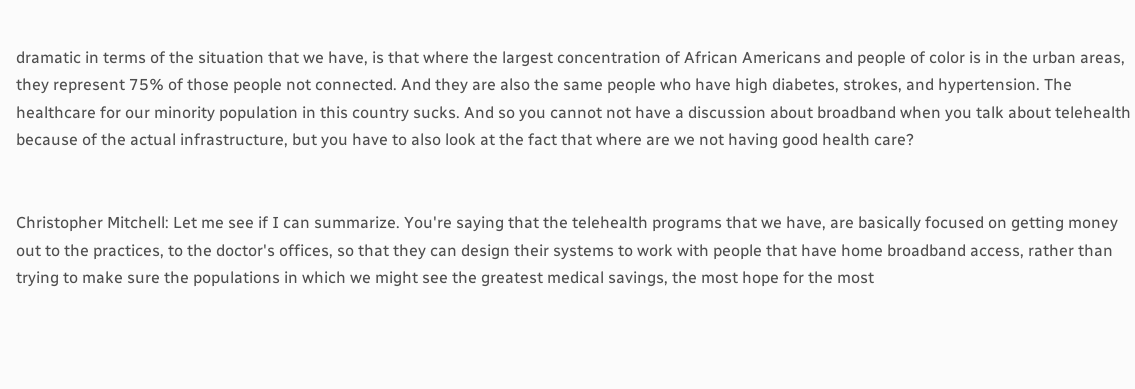dramatic in terms of the situation that we have, is that where the largest concentration of African Americans and people of color is in the urban areas, they represent 75% of those people not connected. And they are also the same people who have high diabetes, strokes, and hypertension. The healthcare for our minority population in this country sucks. And so you cannot not have a discussion about broadband when you talk about telehealth because of the actual infrastructure, but you have to also look at the fact that where are we not having good health care?


Christopher Mitchell: Let me see if I can summarize. You're saying that the telehealth programs that we have, are basically focused on getting money out to the practices, to the doctor's offices, so that they can design their systems to work with people that have home broadband access, rather than trying to make sure the populations in which we might see the greatest medical savings, the most hope for the most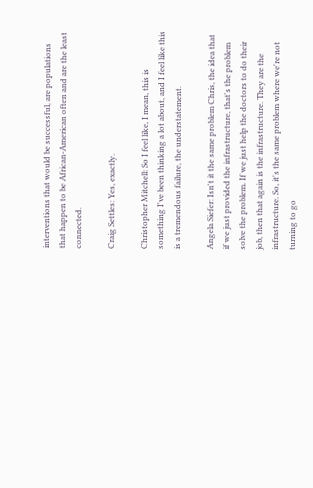interventions that would be successful, are populations that happen to be African-American often and are the least connected.

Craig Settles: Yes, exactly.

Christopher Mitchell: So I feel like, I mean, this is something I've been thinking a lot about, and I feel like this is a tremendous failure, the understatement.

Angela Siefer: Isn't it the same problem Chris, the idea that if we just provided the infrastructure, that's the problem solve the problem. If we just help the doctors to do their job, then that again is the infrastructure. They are the infrastructure. So, it's the same problem where we're not turning to go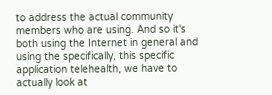to address the actual community members who are using. And so it's both using the Internet in general and using the specifically, this specific application telehealth, we have to actually look at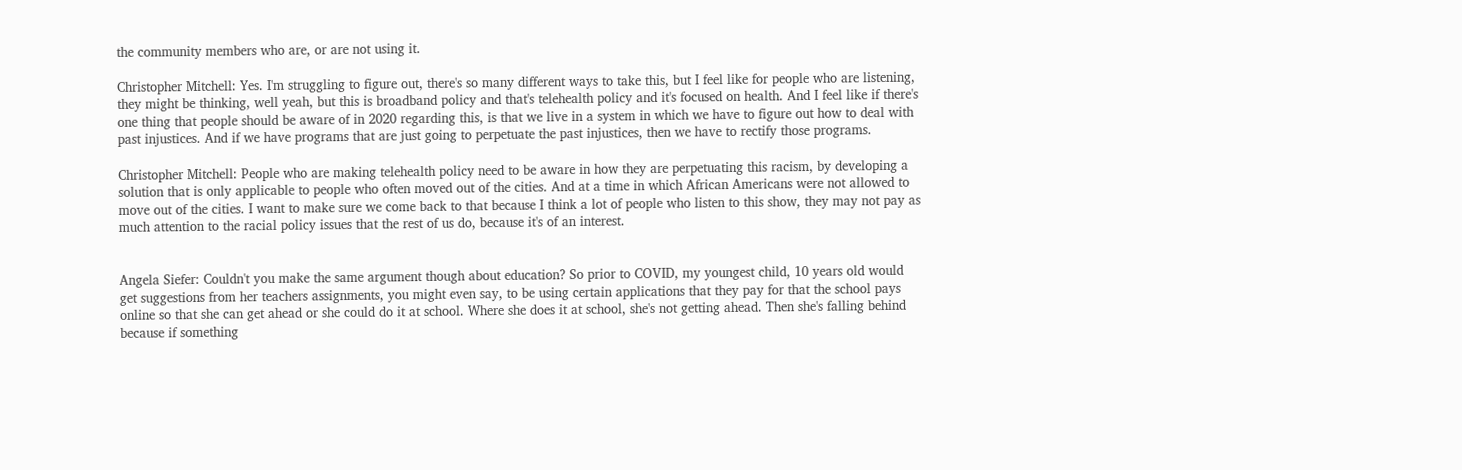the community members who are, or are not using it.

Christopher Mitchell: Yes. I'm struggling to figure out, there's so many different ways to take this, but I feel like for people who are listening, they might be thinking, well yeah, but this is broadband policy and that's telehealth policy and it's focused on health. And I feel like if there's one thing that people should be aware of in 2020 regarding this, is that we live in a system in which we have to figure out how to deal with past injustices. And if we have programs that are just going to perpetuate the past injustices, then we have to rectify those programs.

Christopher Mitchell: People who are making telehealth policy need to be aware in how they are perpetuating this racism, by developing a solution that is only applicable to people who often moved out of the cities. And at a time in which African Americans were not allowed to move out of the cities. I want to make sure we come back to that because I think a lot of people who listen to this show, they may not pay as much attention to the racial policy issues that the rest of us do, because it's of an interest.


Angela Siefer: Couldn't you make the same argument though about education? So prior to COVID, my youngest child, 10 years old would get suggestions from her teachers assignments, you might even say, to be using certain applications that they pay for that the school pays online so that she can get ahead or she could do it at school. Where she does it at school, she's not getting ahead. Then she's falling behind because if something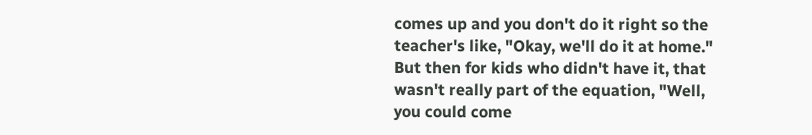comes up and you don't do it right so the teacher's like, "Okay, we'll do it at home." But then for kids who didn't have it, that wasn't really part of the equation, "Well, you could come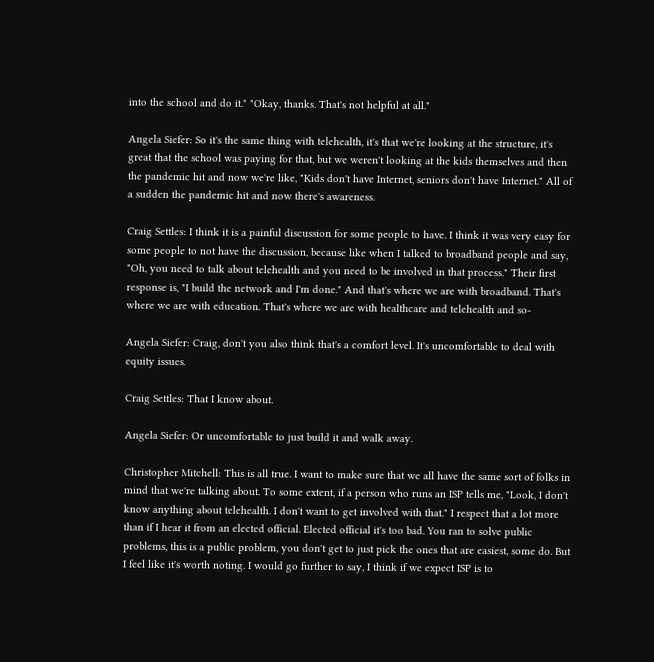into the school and do it." "Okay, thanks. That's not helpful at all."

Angela Siefer: So it's the same thing with telehealth, it's that we're looking at the structure, it's great that the school was paying for that, but we weren't looking at the kids themselves and then the pandemic hit and now we're like, "Kids don't have Internet, seniors don't have Internet." All of a sudden the pandemic hit and now there's awareness.

Craig Settles: I think it is a painful discussion for some people to have. I think it was very easy for some people to not have the discussion, because like when I talked to broadband people and say, "Oh, you need to talk about telehealth and you need to be involved in that process." Their first response is, "I build the network and I'm done." And that's where we are with broadband. That's where we are with education. That's where we are with healthcare and telehealth and so-

Angela Siefer: Craig, don't you also think that's a comfort level. It's uncomfortable to deal with equity issues.

Craig Settles: That I know about.

Angela Siefer: Or uncomfortable to just build it and walk away.

Christopher Mitchell: This is all true. I want to make sure that we all have the same sort of folks in mind that we're talking about. To some extent, if a person who runs an ISP tells me, "Look, I don't know anything about telehealth. I don't want to get involved with that." I respect that a lot more than if I hear it from an elected official. Elected official it's too bad. You ran to solve public problems, this is a public problem, you don't get to just pick the ones that are easiest, some do. But I feel like it's worth noting. I would go further to say, I think if we expect ISP is to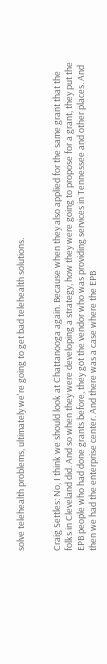solve telehealth problems, ultimately we're going to get bad telehealth solutions.


Craig Settles: No, I think we should look at Chattanooga again. Because when they also applied for the same grant that the folks in Cleveland did. And so when they were developing a strategy, how they were going to propose for a grant, they put the EPB people who had done grants before, they got the vendor who was providing services in Tennessee and other places. And then we had the enterprise center. And there was a case where the EPB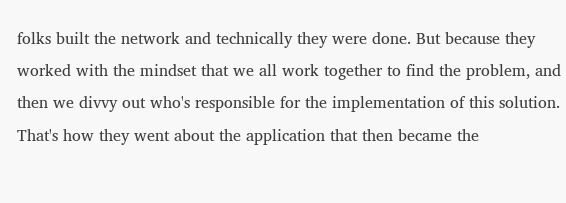folks built the network and technically they were done. But because they worked with the mindset that we all work together to find the problem, and then we divvy out who's responsible for the implementation of this solution. That's how they went about the application that then became the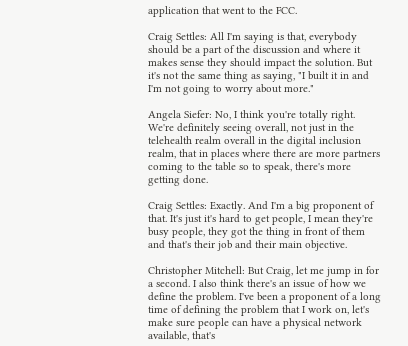application that went to the FCC.

Craig Settles: All I'm saying is that, everybody should be a part of the discussion and where it makes sense they should impact the solution. But it's not the same thing as saying, "I built it in and I'm not going to worry about more."

Angela Siefer: No, I think you're totally right. We're definitely seeing overall, not just in the telehealth realm overall in the digital inclusion realm, that in places where there are more partners coming to the table so to speak, there's more getting done.

Craig Settles: Exactly. And I'm a big proponent of that. It's just it's hard to get people, I mean they're busy people, they got the thing in front of them and that's their job and their main objective.

Christopher Mitchell: But Craig, let me jump in for a second. I also think there's an issue of how we define the problem. I've been a proponent of a long time of defining the problem that I work on, let's make sure people can have a physical network available, that's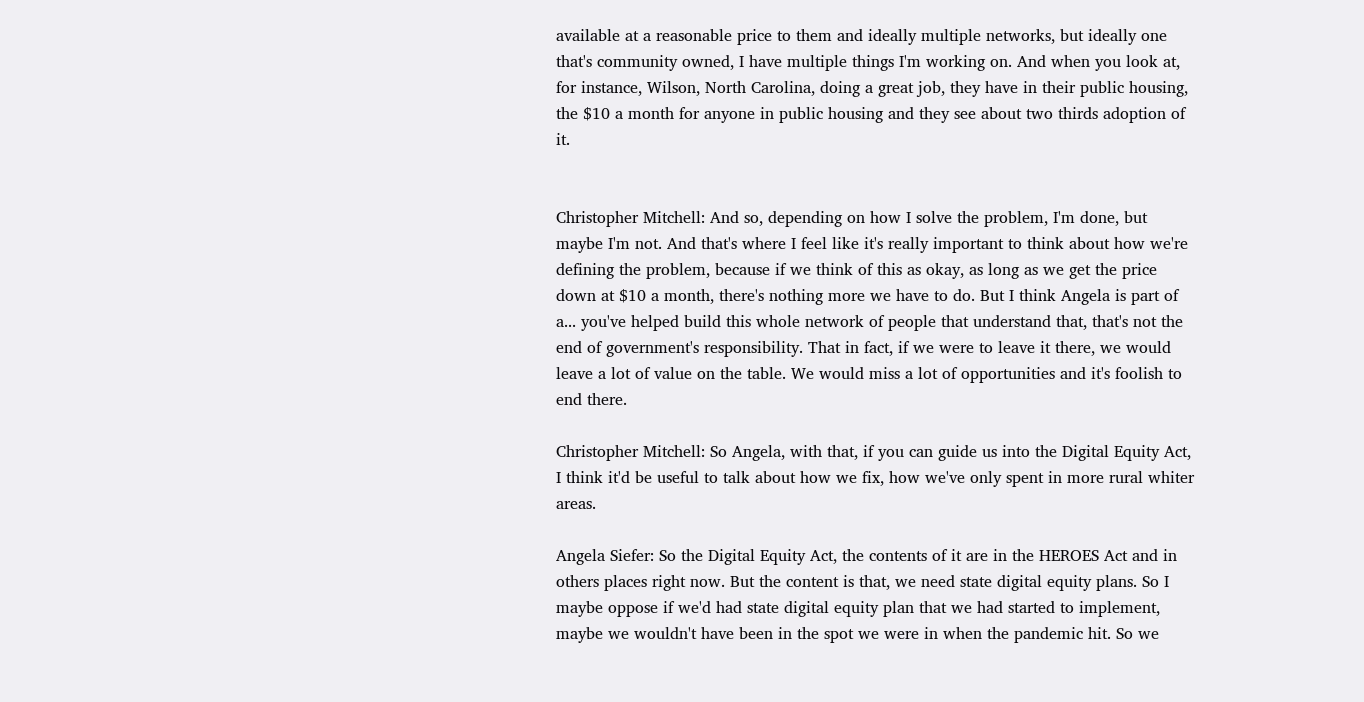available at a reasonable price to them and ideally multiple networks, but ideally one that's community owned, I have multiple things I'm working on. And when you look at, for instance, Wilson, North Carolina, doing a great job, they have in their public housing, the $10 a month for anyone in public housing and they see about two thirds adoption of it.


Christopher Mitchell: And so, depending on how I solve the problem, I'm done, but maybe I'm not. And that's where I feel like it's really important to think about how we're defining the problem, because if we think of this as okay, as long as we get the price down at $10 a month, there's nothing more we have to do. But I think Angela is part of a... you've helped build this whole network of people that understand that, that's not the end of government's responsibility. That in fact, if we were to leave it there, we would leave a lot of value on the table. We would miss a lot of opportunities and it's foolish to end there.

Christopher Mitchell: So Angela, with that, if you can guide us into the Digital Equity Act, I think it'd be useful to talk about how we fix, how we've only spent in more rural whiter areas.

Angela Siefer: So the Digital Equity Act, the contents of it are in the HEROES Act and in others places right now. But the content is that, we need state digital equity plans. So I maybe oppose if we'd had state digital equity plan that we had started to implement, maybe we wouldn't have been in the spot we were in when the pandemic hit. So we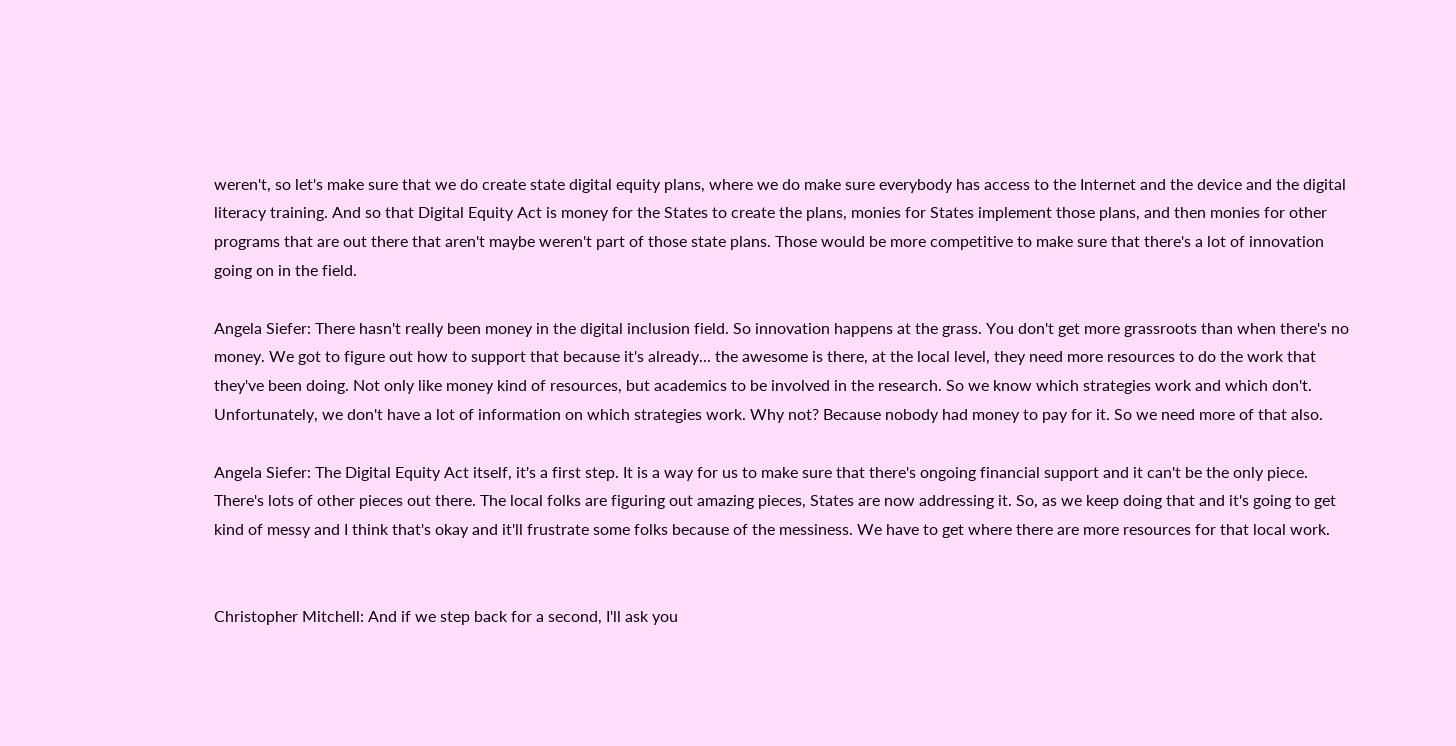weren't, so let's make sure that we do create state digital equity plans, where we do make sure everybody has access to the Internet and the device and the digital literacy training. And so that Digital Equity Act is money for the States to create the plans, monies for States implement those plans, and then monies for other programs that are out there that aren't maybe weren't part of those state plans. Those would be more competitive to make sure that there's a lot of innovation going on in the field.

Angela Siefer: There hasn't really been money in the digital inclusion field. So innovation happens at the grass. You don't get more grassroots than when there's no money. We got to figure out how to support that because it's already... the awesome is there, at the local level, they need more resources to do the work that they've been doing. Not only like money kind of resources, but academics to be involved in the research. So we know which strategies work and which don't. Unfortunately, we don't have a lot of information on which strategies work. Why not? Because nobody had money to pay for it. So we need more of that also.

Angela Siefer: The Digital Equity Act itself, it's a first step. It is a way for us to make sure that there's ongoing financial support and it can't be the only piece. There's lots of other pieces out there. The local folks are figuring out amazing pieces, States are now addressing it. So, as we keep doing that and it's going to get kind of messy and I think that's okay and it'll frustrate some folks because of the messiness. We have to get where there are more resources for that local work.


Christopher Mitchell: And if we step back for a second, I'll ask you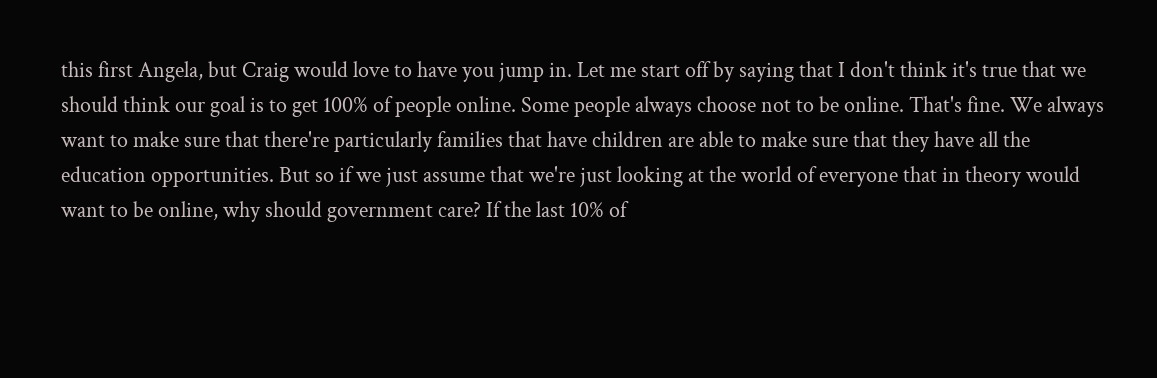this first Angela, but Craig would love to have you jump in. Let me start off by saying that I don't think it's true that we should think our goal is to get 100% of people online. Some people always choose not to be online. That's fine. We always want to make sure that there're particularly families that have children are able to make sure that they have all the education opportunities. But so if we just assume that we're just looking at the world of everyone that in theory would want to be online, why should government care? If the last 10% of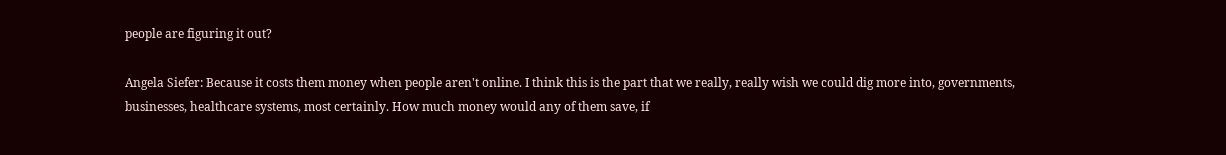people are figuring it out?

Angela Siefer: Because it costs them money when people aren't online. I think this is the part that we really, really wish we could dig more into, governments, businesses, healthcare systems, most certainly. How much money would any of them save, if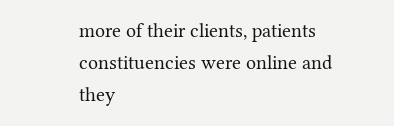more of their clients, patients constituencies were online and they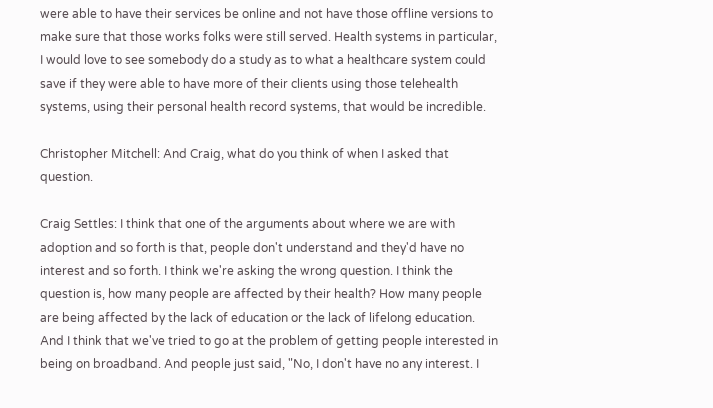were able to have their services be online and not have those offline versions to make sure that those works folks were still served. Health systems in particular, I would love to see somebody do a study as to what a healthcare system could save if they were able to have more of their clients using those telehealth systems, using their personal health record systems, that would be incredible.

Christopher Mitchell: And Craig, what do you think of when I asked that question.

Craig Settles: I think that one of the arguments about where we are with adoption and so forth is that, people don't understand and they'd have no interest and so forth. I think we're asking the wrong question. I think the question is, how many people are affected by their health? How many people are being affected by the lack of education or the lack of lifelong education. And I think that we've tried to go at the problem of getting people interested in being on broadband. And people just said, "No, I don't have no any interest. I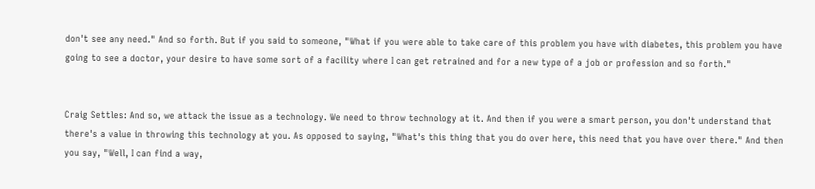don't see any need." And so forth. But if you said to someone, "What if you were able to take care of this problem you have with diabetes, this problem you have going to see a doctor, your desire to have some sort of a facility where I can get retrained and for a new type of a job or profession and so forth."


Craig Settles: And so, we attack the issue as a technology. We need to throw technology at it. And then if you were a smart person, you don't understand that there's a value in throwing this technology at you. As opposed to saying, "What's this thing that you do over here, this need that you have over there." And then you say, "Well, I can find a way,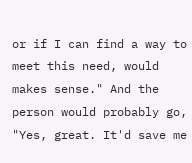or if I can find a way to meet this need, would makes sense." And the person would probably go, "Yes, great. It'd save me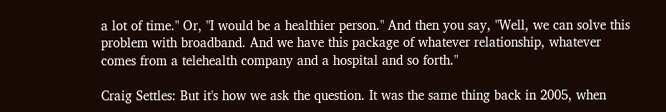a lot of time." Or, "I would be a healthier person." And then you say, "Well, we can solve this problem with broadband. And we have this package of whatever relationship, whatever comes from a telehealth company and a hospital and so forth."

Craig Settles: But it's how we ask the question. It was the same thing back in 2005, when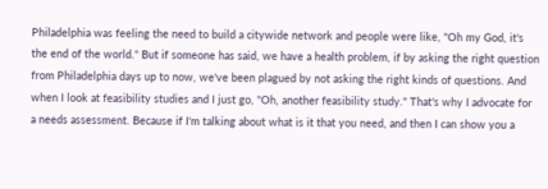Philadelphia was feeling the need to build a citywide network and people were like, "Oh my God, it's the end of the world." But if someone has said, we have a health problem, if by asking the right question from Philadelphia days up to now, we've been plagued by not asking the right kinds of questions. And when I look at feasibility studies and I just go, "Oh, another feasibility study." That's why I advocate for a needs assessment. Because if I'm talking about what is it that you need, and then I can show you a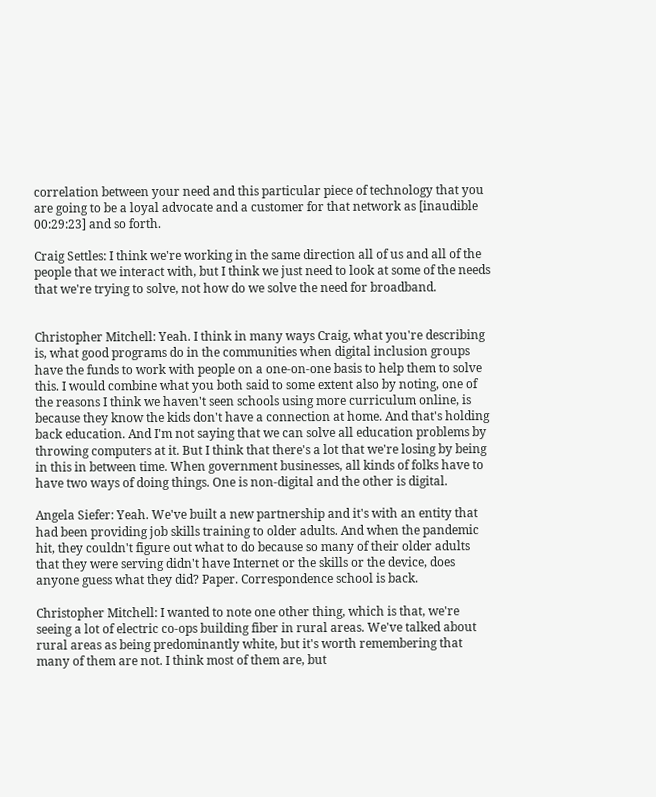correlation between your need and this particular piece of technology that you are going to be a loyal advocate and a customer for that network as [inaudible 00:29:23] and so forth.

Craig Settles: I think we're working in the same direction all of us and all of the people that we interact with, but I think we just need to look at some of the needs that we're trying to solve, not how do we solve the need for broadband.


Christopher Mitchell: Yeah. I think in many ways Craig, what you're describing is, what good programs do in the communities when digital inclusion groups have the funds to work with people on a one-on-one basis to help them to solve this. I would combine what you both said to some extent also by noting, one of the reasons I think we haven't seen schools using more curriculum online, is because they know the kids don't have a connection at home. And that's holding back education. And I'm not saying that we can solve all education problems by throwing computers at it. But I think that there's a lot that we're losing by being in this in between time. When government businesses, all kinds of folks have to have two ways of doing things. One is non-digital and the other is digital.

Angela Siefer: Yeah. We've built a new partnership and it's with an entity that had been providing job skills training to older adults. And when the pandemic hit, they couldn't figure out what to do because so many of their older adults that they were serving didn't have Internet or the skills or the device, does anyone guess what they did? Paper. Correspondence school is back.

Christopher Mitchell: I wanted to note one other thing, which is that, we're seeing a lot of electric co-ops building fiber in rural areas. We've talked about rural areas as being predominantly white, but it's worth remembering that many of them are not. I think most of them are, but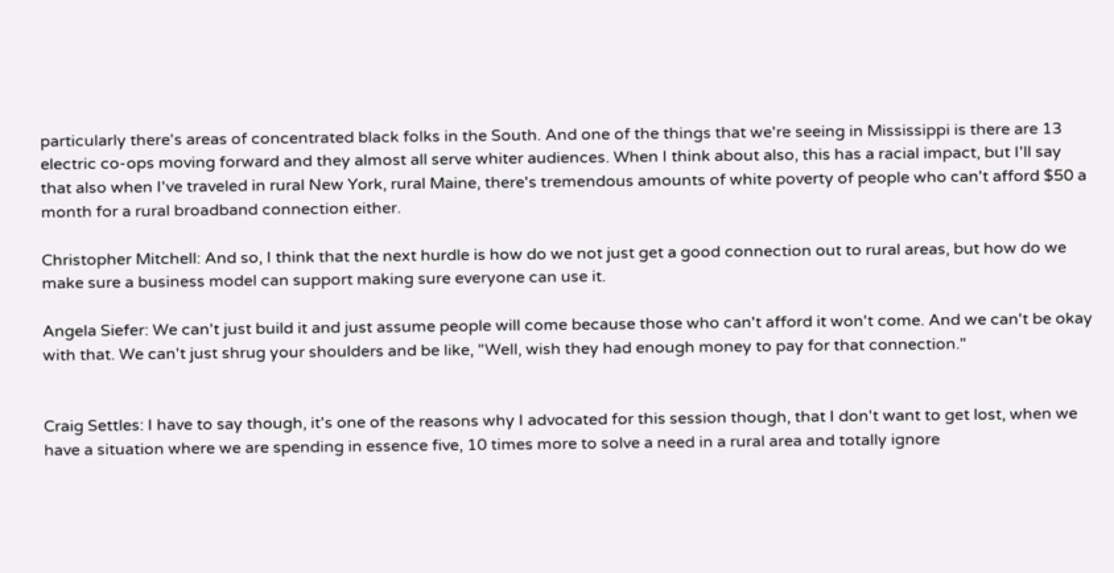particularly there's areas of concentrated black folks in the South. And one of the things that we're seeing in Mississippi is there are 13 electric co-ops moving forward and they almost all serve whiter audiences. When I think about also, this has a racial impact, but I'll say that also when I've traveled in rural New York, rural Maine, there's tremendous amounts of white poverty of people who can't afford $50 a month for a rural broadband connection either.

Christopher Mitchell: And so, I think that the next hurdle is how do we not just get a good connection out to rural areas, but how do we make sure a business model can support making sure everyone can use it.

Angela Siefer: We can't just build it and just assume people will come because those who can't afford it won't come. And we can't be okay with that. We can't just shrug your shoulders and be like, "Well, wish they had enough money to pay for that connection."


Craig Settles: I have to say though, it's one of the reasons why I advocated for this session though, that I don't want to get lost, when we have a situation where we are spending in essence five, 10 times more to solve a need in a rural area and totally ignore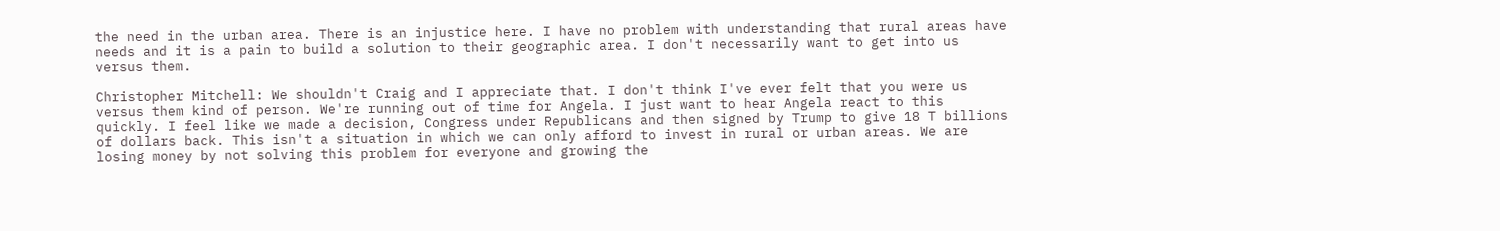the need in the urban area. There is an injustice here. I have no problem with understanding that rural areas have needs and it is a pain to build a solution to their geographic area. I don't necessarily want to get into us versus them.

Christopher Mitchell: We shouldn't Craig and I appreciate that. I don't think I've ever felt that you were us versus them kind of person. We're running out of time for Angela. I just want to hear Angela react to this quickly. I feel like we made a decision, Congress under Republicans and then signed by Trump to give 18 T billions of dollars back. This isn't a situation in which we can only afford to invest in rural or urban areas. We are losing money by not solving this problem for everyone and growing the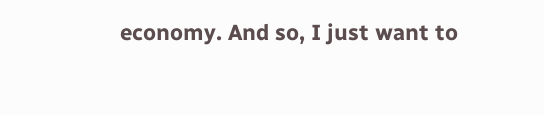economy. And so, I just want to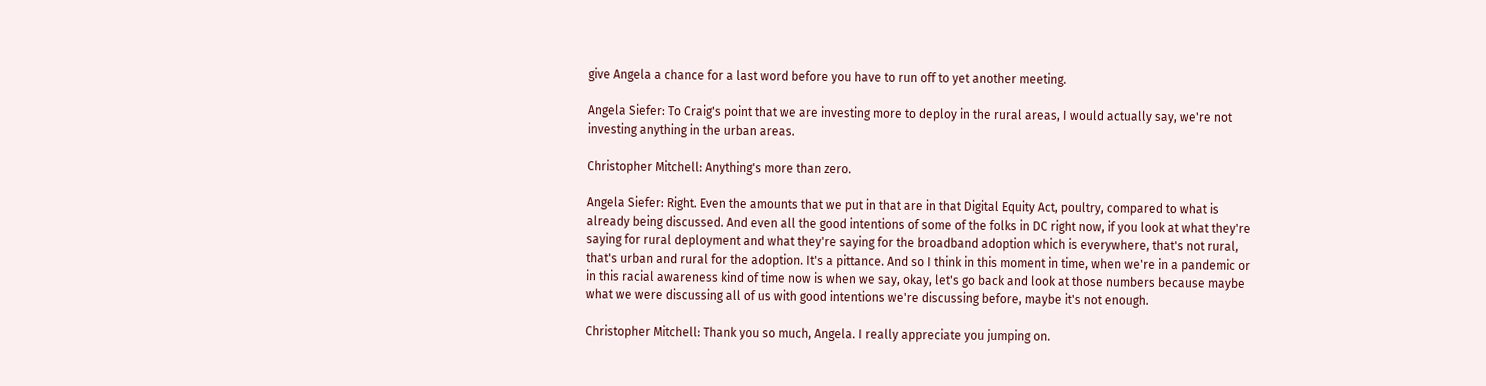give Angela a chance for a last word before you have to run off to yet another meeting.

Angela Siefer: To Craig's point that we are investing more to deploy in the rural areas, I would actually say, we're not investing anything in the urban areas.

Christopher Mitchell: Anything's more than zero.

Angela Siefer: Right. Even the amounts that we put in that are in that Digital Equity Act, poultry, compared to what is already being discussed. And even all the good intentions of some of the folks in DC right now, if you look at what they're saying for rural deployment and what they're saying for the broadband adoption which is everywhere, that's not rural, that's urban and rural for the adoption. It's a pittance. And so I think in this moment in time, when we're in a pandemic or in this racial awareness kind of time now is when we say, okay, let's go back and look at those numbers because maybe what we were discussing all of us with good intentions we're discussing before, maybe it's not enough.

Christopher Mitchell: Thank you so much, Angela. I really appreciate you jumping on.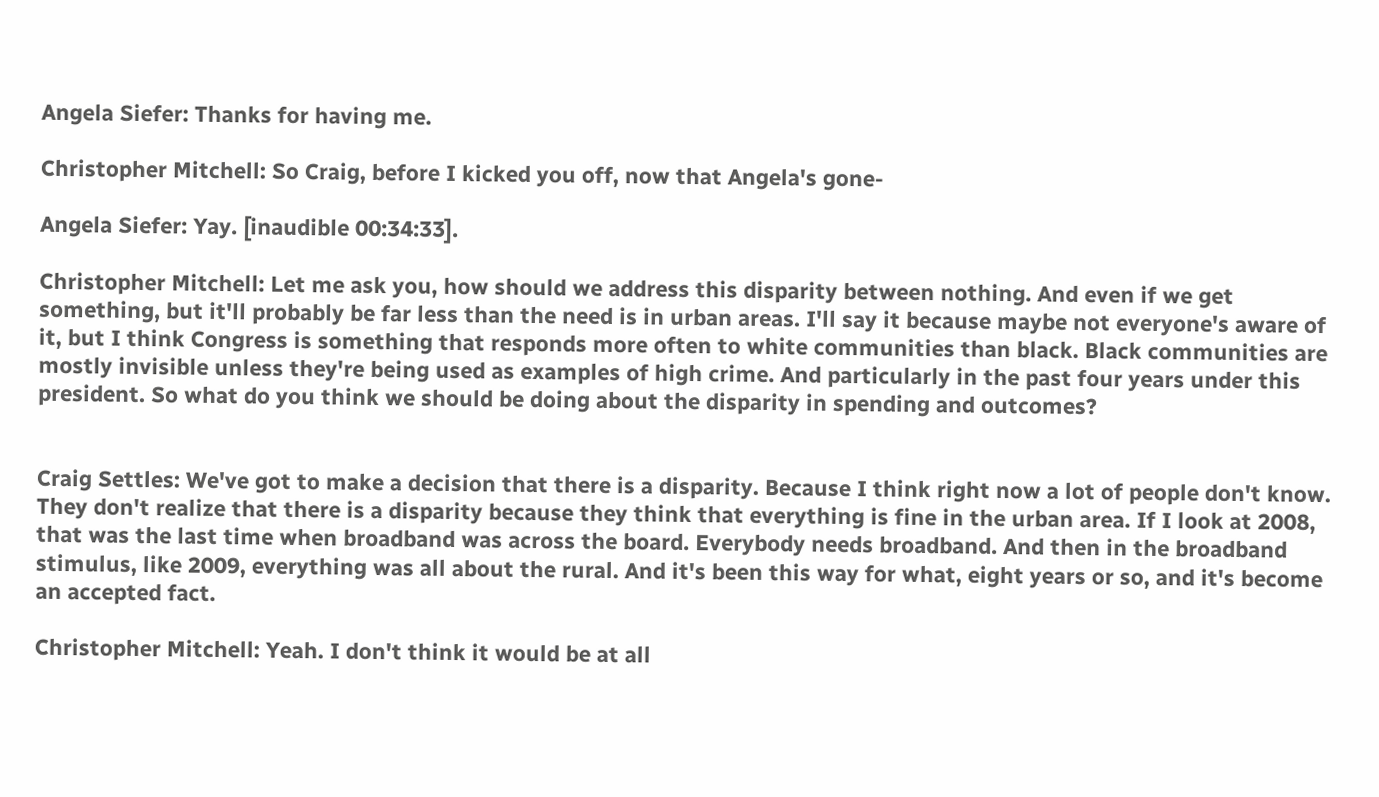Angela Siefer: Thanks for having me.

Christopher Mitchell: So Craig, before I kicked you off, now that Angela's gone-

Angela Siefer: Yay. [inaudible 00:34:33].

Christopher Mitchell: Let me ask you, how should we address this disparity between nothing. And even if we get something, but it'll probably be far less than the need is in urban areas. I'll say it because maybe not everyone's aware of it, but I think Congress is something that responds more often to white communities than black. Black communities are mostly invisible unless they're being used as examples of high crime. And particularly in the past four years under this president. So what do you think we should be doing about the disparity in spending and outcomes?


Craig Settles: We've got to make a decision that there is a disparity. Because I think right now a lot of people don't know. They don't realize that there is a disparity because they think that everything is fine in the urban area. If I look at 2008, that was the last time when broadband was across the board. Everybody needs broadband. And then in the broadband stimulus, like 2009, everything was all about the rural. And it's been this way for what, eight years or so, and it's become an accepted fact.

Christopher Mitchell: Yeah. I don't think it would be at all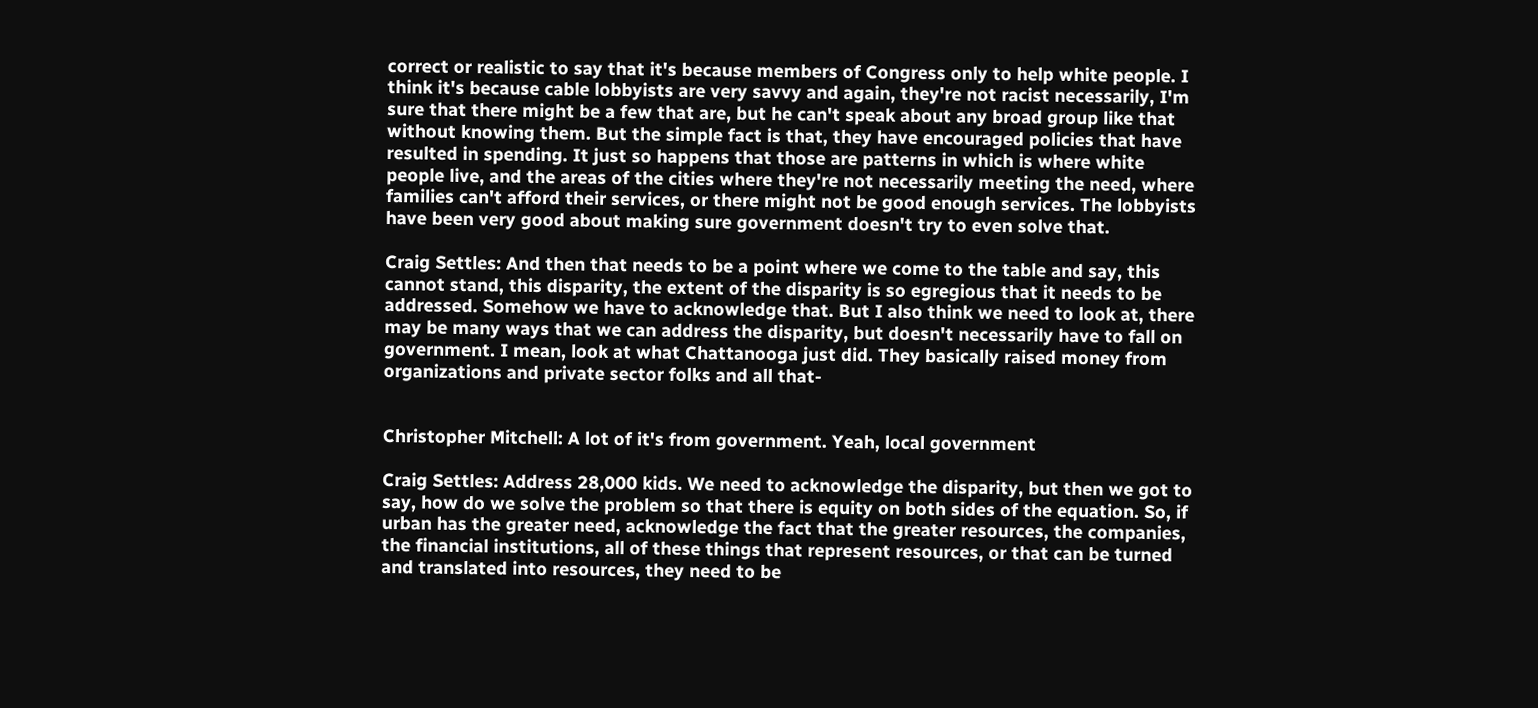correct or realistic to say that it's because members of Congress only to help white people. I think it's because cable lobbyists are very savvy and again, they're not racist necessarily, I'm sure that there might be a few that are, but he can't speak about any broad group like that without knowing them. But the simple fact is that, they have encouraged policies that have resulted in spending. It just so happens that those are patterns in which is where white people live, and the areas of the cities where they're not necessarily meeting the need, where families can't afford their services, or there might not be good enough services. The lobbyists have been very good about making sure government doesn't try to even solve that.

Craig Settles: And then that needs to be a point where we come to the table and say, this cannot stand, this disparity, the extent of the disparity is so egregious that it needs to be addressed. Somehow we have to acknowledge that. But I also think we need to look at, there may be many ways that we can address the disparity, but doesn't necessarily have to fall on government. I mean, look at what Chattanooga just did. They basically raised money from organizations and private sector folks and all that-


Christopher Mitchell: A lot of it's from government. Yeah, local government

Craig Settles: Address 28,000 kids. We need to acknowledge the disparity, but then we got to say, how do we solve the problem so that there is equity on both sides of the equation. So, if urban has the greater need, acknowledge the fact that the greater resources, the companies, the financial institutions, all of these things that represent resources, or that can be turned and translated into resources, they need to be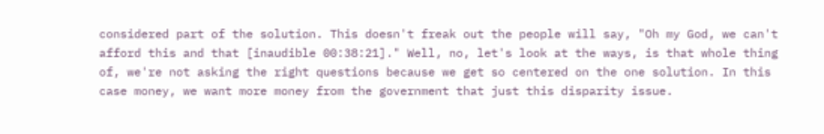considered part of the solution. This doesn't freak out the people will say, "Oh my God, we can't afford this and that [inaudible 00:38:21]." Well, no, let's look at the ways, is that whole thing of, we're not asking the right questions because we get so centered on the one solution. In this case money, we want more money from the government that just this disparity issue.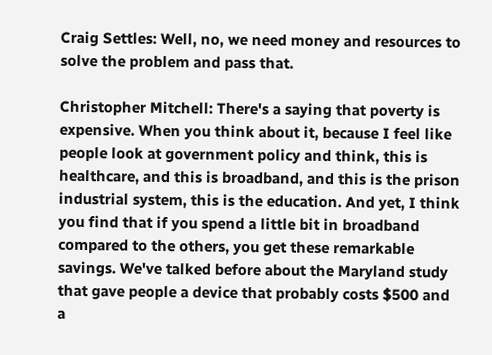Craig Settles: Well, no, we need money and resources to solve the problem and pass that.

Christopher Mitchell: There's a saying that poverty is expensive. When you think about it, because I feel like people look at government policy and think, this is healthcare, and this is broadband, and this is the prison industrial system, this is the education. And yet, I think you find that if you spend a little bit in broadband compared to the others, you get these remarkable savings. We've talked before about the Maryland study that gave people a device that probably costs $500 and a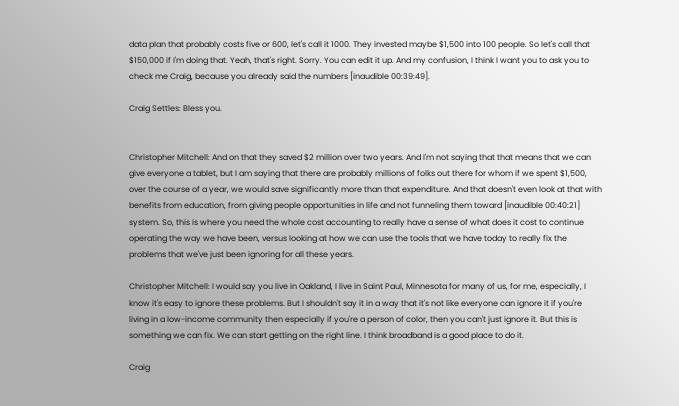data plan that probably costs five or 600, let's call it 1000. They invested maybe $1,500 into 100 people. So let's call that $150,000 if I'm doing that. Yeah, that's right. Sorry. You can edit it up. And my confusion, I think I want you to ask you to check me Craig, because you already said the numbers [inaudible 00:39:49].

Craig Settles: Bless you.


Christopher Mitchell: And on that they saved $2 million over two years. And I'm not saying that that means that we can give everyone a tablet, but I am saying that there are probably millions of folks out there for whom if we spent $1,500, over the course of a year, we would save significantly more than that expenditure. And that doesn't even look at that with benefits from education, from giving people opportunities in life and not funneling them toward [inaudible 00:40:21] system. So, this is where you need the whole cost accounting to really have a sense of what does it cost to continue operating the way we have been, versus looking at how we can use the tools that we have today to really fix the problems that we've just been ignoring for all these years.

Christopher Mitchell: I would say you live in Oakland, I live in Saint Paul, Minnesota for many of us, for me, especially, I know it's easy to ignore these problems. But I shouldn't say it in a way that it's not like everyone can ignore it if you're living in a low-income community then especially if you're a person of color, then you can't just ignore it. But this is something we can fix. We can start getting on the right line. I think broadband is a good place to do it.

Craig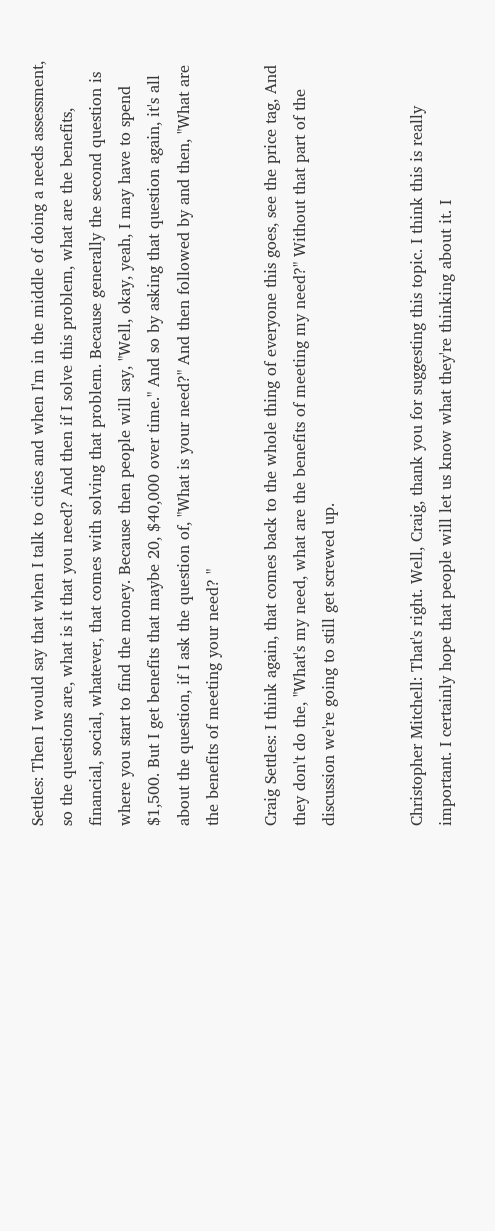Settles: Then I would say that when I talk to cities and when I'm in the middle of doing a needs assessment, so the questions are, what is it that you need? And then if I solve this problem, what are the benefits, financial, social, whatever, that comes with solving that problem. Because generally the second question is where you start to find the money. Because then people will say, "Well, okay, yeah, I may have to spend $1,500. But I get benefits that maybe 20, $40,000 over time." And so by asking that question again, it's all about the question, if I ask the question of, "What is your need?" And then followed by and then, "What are the benefits of meeting your need? "

Craig Settles: I think again, that comes back to the whole thing of everyone this goes, see the price tag, And they don't do the, "What's my need, what are the benefits of meeting my need?" Without that part of the discussion we're going to still get screwed up.


Christopher Mitchell: That's right. Well, Craig, thank you for suggesting this topic. I think this is really important. I certainly hope that people will let us know what they're thinking about it. I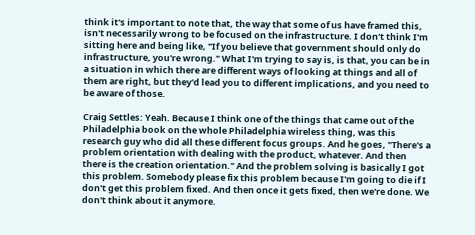think it's important to note that, the way that some of us have framed this, isn't necessarily wrong to be focused on the infrastructure. I don't think I'm sitting here and being like, "If you believe that government should only do infrastructure, you're wrong." What I'm trying to say is, is that, you can be in a situation in which there are different ways of looking at things and all of them are right, but they'd lead you to different implications, and you need to be aware of those.

Craig Settles: Yeah. Because I think one of the things that came out of the Philadelphia book on the whole Philadelphia wireless thing, was this research guy who did all these different focus groups. And he goes, "There's a problem orientation with dealing with the product, whatever. And then there is the creation orientation." And the problem solving is basically I got this problem. Somebody please fix this problem because I'm going to die if I don't get this problem fixed. And then once it gets fixed, then we're done. We don't think about it anymore.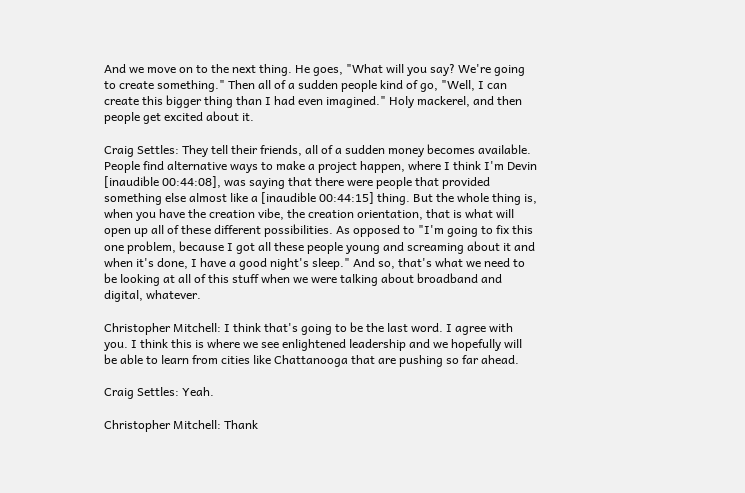And we move on to the next thing. He goes, "What will you say? We're going to create something." Then all of a sudden people kind of go, "Well, I can create this bigger thing than I had even imagined." Holy mackerel, and then people get excited about it.

Craig Settles: They tell their friends, all of a sudden money becomes available. People find alternative ways to make a project happen, where I think I'm Devin [inaudible 00:44:08], was saying that there were people that provided something else almost like a [inaudible 00:44:15] thing. But the whole thing is, when you have the creation vibe, the creation orientation, that is what will open up all of these different possibilities. As opposed to "I'm going to fix this one problem, because I got all these people young and screaming about it and when it's done, I have a good night's sleep." And so, that's what we need to be looking at all of this stuff when we were talking about broadband and digital, whatever.

Christopher Mitchell: I think that's going to be the last word. I agree with you. I think this is where we see enlightened leadership and we hopefully will be able to learn from cities like Chattanooga that are pushing so far ahead.

Craig Settles: Yeah.

Christopher Mitchell: Thank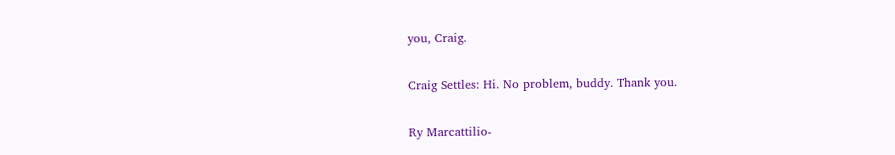you, Craig.

Craig Settles: Hi. No problem, buddy. Thank you.

Ry Marcattilio-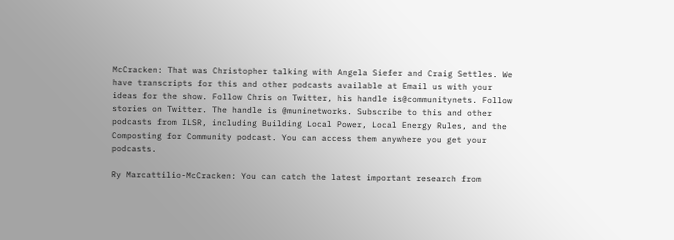McCracken: That was Christopher talking with Angela Siefer and Craig Settles. We have transcripts for this and other podcasts available at Email us with your ideas for the show. Follow Chris on Twitter, his handle is@communitynets. Follow stories on Twitter. The handle is @muninetworks. Subscribe to this and other podcasts from ILSR, including Building Local Power, Local Energy Rules, and the Composting for Community podcast. You can access them anywhere you get your podcasts.

Ry Marcattilio-McCracken: You can catch the latest important research from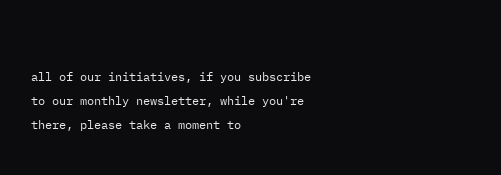all of our initiatives, if you subscribe to our monthly newsletter, while you're there, please take a moment to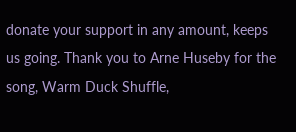donate your support in any amount, keeps us going. Thank you to Arne Huseby for the song, Warm Duck Shuffle,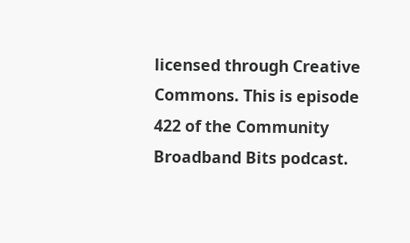licensed through Creative Commons. This is episode 422 of the Community Broadband Bits podcast.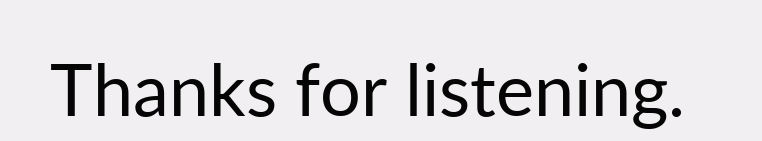Thanks for listening.